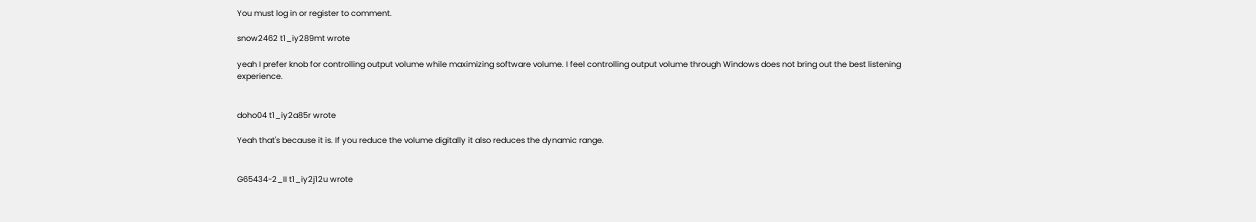You must log in or register to comment.

snow2462 t1_iy289mt wrote

yeah I prefer knob for controlling output volume while maximizing software volume. I feel controlling output volume through Windows does not bring out the best listening experience.


doho04 t1_iy2a85r wrote

Yeah that's because it is. If you reduce the volume digitally it also reduces the dynamic range.


G65434-2_II t1_iy2j12u wrote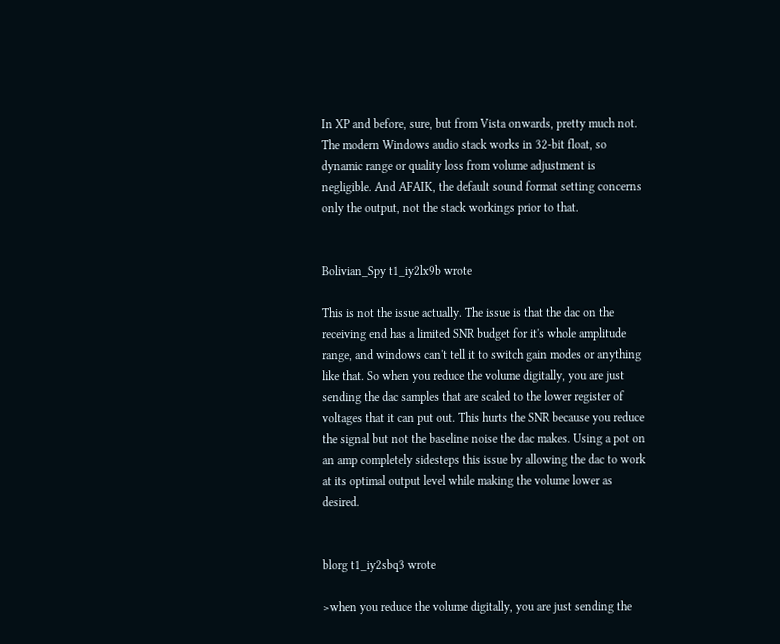In XP and before, sure, but from Vista onwards, pretty much not. The modern Windows audio stack works in 32-bit float, so dynamic range or quality loss from volume adjustment is negligible. And AFAIK, the default sound format setting concerns only the output, not the stack workings prior to that.


Bolivian_Spy t1_iy2lx9b wrote

This is not the issue actually. The issue is that the dac on the receiving end has a limited SNR budget for it's whole amplitude range, and windows can't tell it to switch gain modes or anything like that. So when you reduce the volume digitally, you are just sending the dac samples that are scaled to the lower register of voltages that it can put out. This hurts the SNR because you reduce the signal but not the baseline noise the dac makes. Using a pot on an amp completely sidesteps this issue by allowing the dac to work at its optimal output level while making the volume lower as desired.


blorg t1_iy2sbq3 wrote

>when you reduce the volume digitally, you are just sending the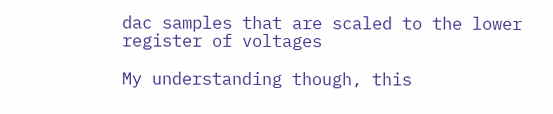dac samples that are scaled to the lower register of voltages

My understanding though, this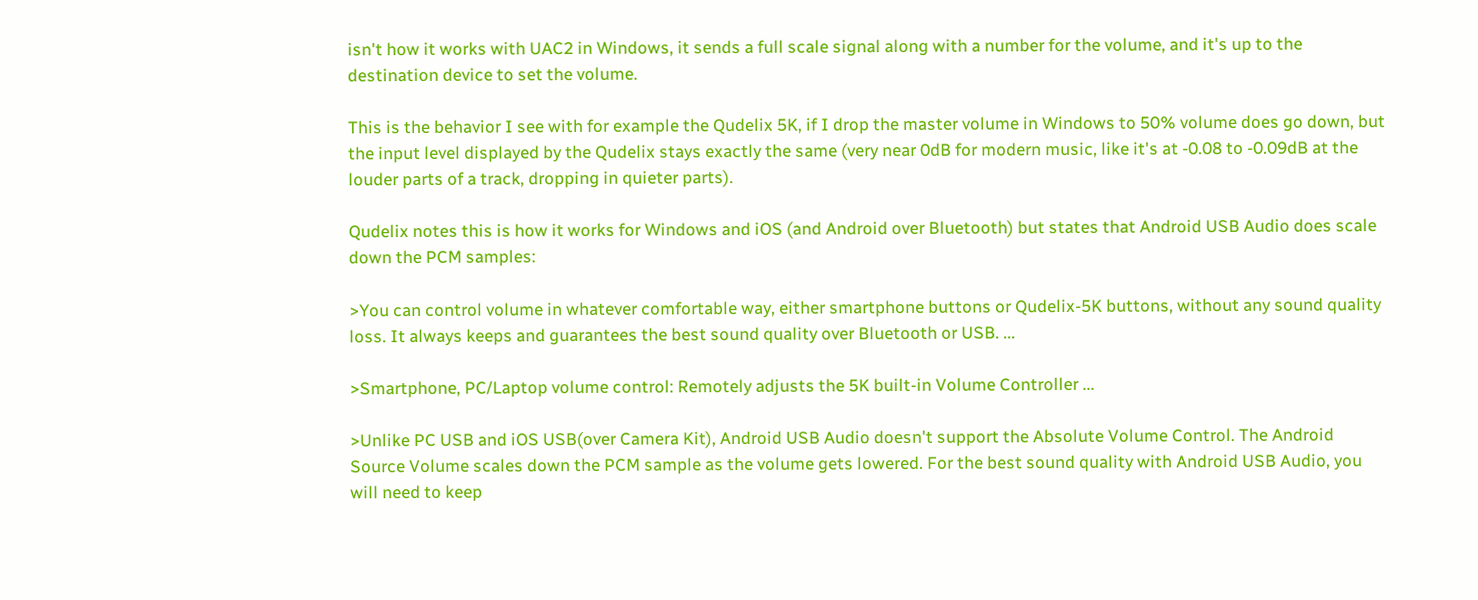isn't how it works with UAC2 in Windows, it sends a full scale signal along with a number for the volume, and it's up to the destination device to set the volume.

This is the behavior I see with for example the Qudelix 5K, if I drop the master volume in Windows to 50% volume does go down, but the input level displayed by the Qudelix stays exactly the same (very near 0dB for modern music, like it's at -0.08 to -0.09dB at the louder parts of a track, dropping in quieter parts).

Qudelix notes this is how it works for Windows and iOS (and Android over Bluetooth) but states that Android USB Audio does scale down the PCM samples:

>You can control volume in whatever comfortable way, either smartphone buttons or Qudelix-5K buttons, without any sound quality loss. It always keeps and guarantees the best sound quality over Bluetooth or USB. ...

>Smartphone, PC/Laptop volume control: Remotely adjusts the 5K built-in Volume Controller ...

>Unlike PC USB and iOS USB(over Camera Kit), Android USB Audio doesn't support the Absolute Volume Control. The Android Source Volume scales down the PCM sample as the volume gets lowered. For the best sound quality with Android USB Audio, you will need to keep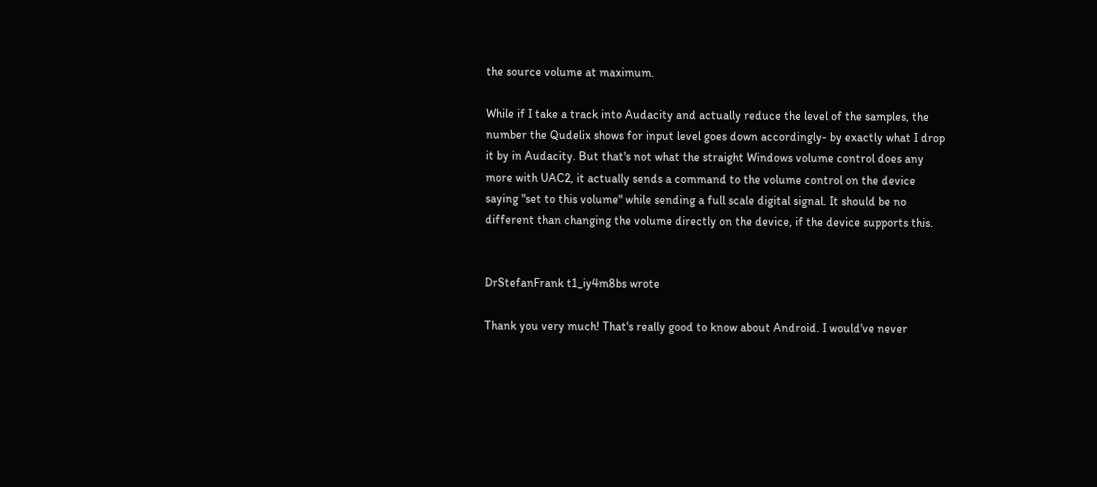the source volume at maximum.

While if I take a track into Audacity and actually reduce the level of the samples, the number the Qudelix shows for input level goes down accordingly- by exactly what I drop it by in Audacity. But that's not what the straight Windows volume control does any more with UAC2, it actually sends a command to the volume control on the device saying "set to this volume" while sending a full scale digital signal. It should be no different than changing the volume directly on the device, if the device supports this.


DrStefanFrank t1_iy4m8bs wrote

Thank you very much! That's really good to know about Android. I would've never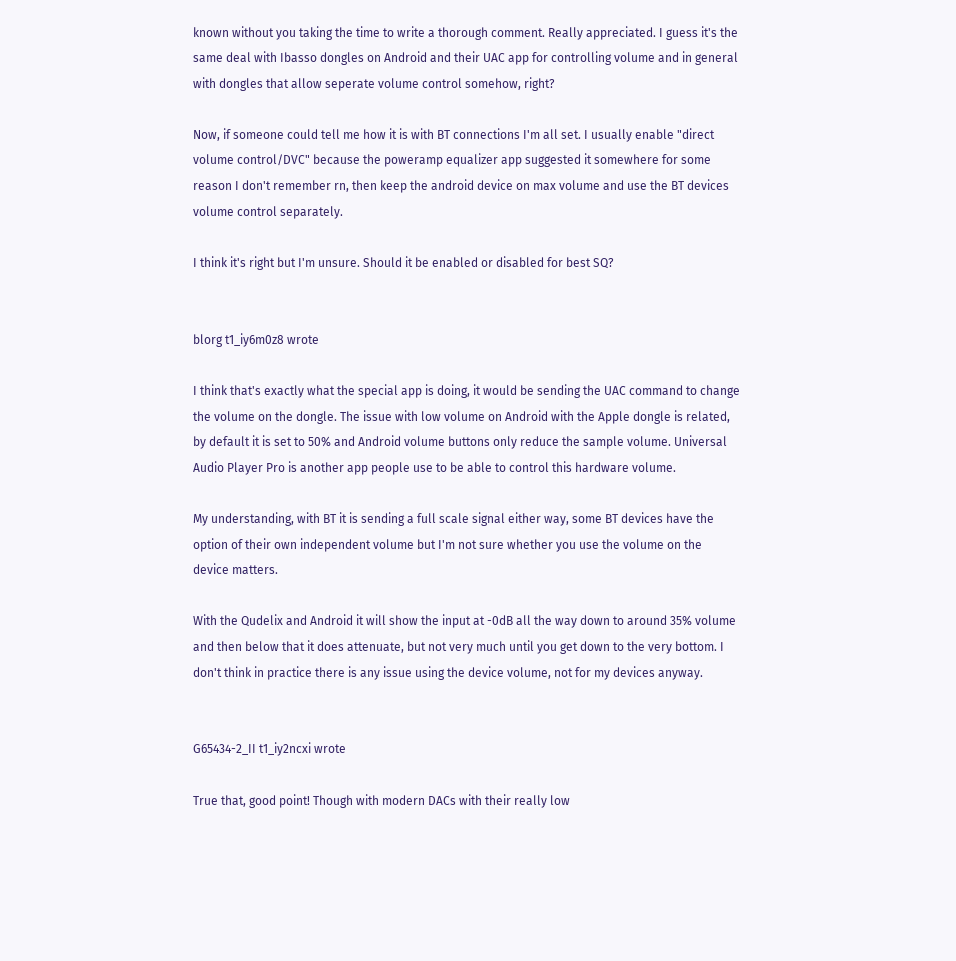known without you taking the time to write a thorough comment. Really appreciated. I guess it's the same deal with Ibasso dongles on Android and their UAC app for controlling volume and in general with dongles that allow seperate volume control somehow, right?

Now, if someone could tell me how it is with BT connections I'm all set. I usually enable "direct volume control/DVC" because the poweramp equalizer app suggested it somewhere for some reason I don't remember rn, then keep the android device on max volume and use the BT devices volume control separately.

I think it's right but I'm unsure. Should it be enabled or disabled for best SQ?


blorg t1_iy6m0z8 wrote

I think that's exactly what the special app is doing, it would be sending the UAC command to change the volume on the dongle. The issue with low volume on Android with the Apple dongle is related, by default it is set to 50% and Android volume buttons only reduce the sample volume. Universal Audio Player Pro is another app people use to be able to control this hardware volume.

My understanding, with BT it is sending a full scale signal either way, some BT devices have the option of their own independent volume but I'm not sure whether you use the volume on the device matters.

With the Qudelix and Android it will show the input at -0dB all the way down to around 35% volume and then below that it does attenuate, but not very much until you get down to the very bottom. I don't think in practice there is any issue using the device volume, not for my devices anyway.


G65434-2_II t1_iy2ncxi wrote

True that, good point! Though with modern DACs with their really low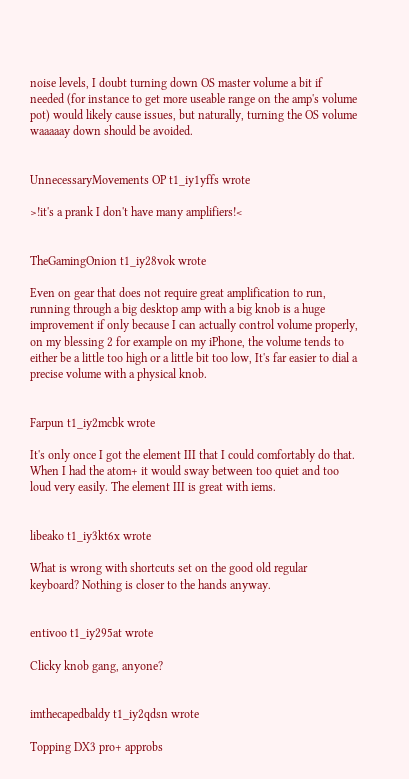noise levels, I doubt turning down OS master volume a bit if needed (for instance to get more useable range on the amp's volume pot) would likely cause issues, but naturally, turning the OS volume waaaaay down should be avoided.


UnnecessaryMovements OP t1_iy1yffs wrote

>!it's a prank I don't have many amplifiers!<


TheGamingOnion t1_iy28vok wrote

Even on gear that does not require great amplification to run, running through a big desktop amp with a big knob is a huge improvement if only because I can actually control volume properly, on my blessing 2 for example on my iPhone, the volume tends to either be a little too high or a little bit too low, It's far easier to dial a precise volume with a physical knob.


Farpun t1_iy2mcbk wrote

It's only once I got the element III that I could comfortably do that. When I had the atom+ it would sway between too quiet and too loud very easily. The element III is great with iems.


libeako t1_iy3kt6x wrote

What is wrong with shortcuts set on the good old regular keyboard? Nothing is closer to the hands anyway.


entivoo t1_iy295at wrote

Clicky knob gang, anyone?


imthecapedbaldy t1_iy2qdsn wrote

Topping DX3 pro+ approbs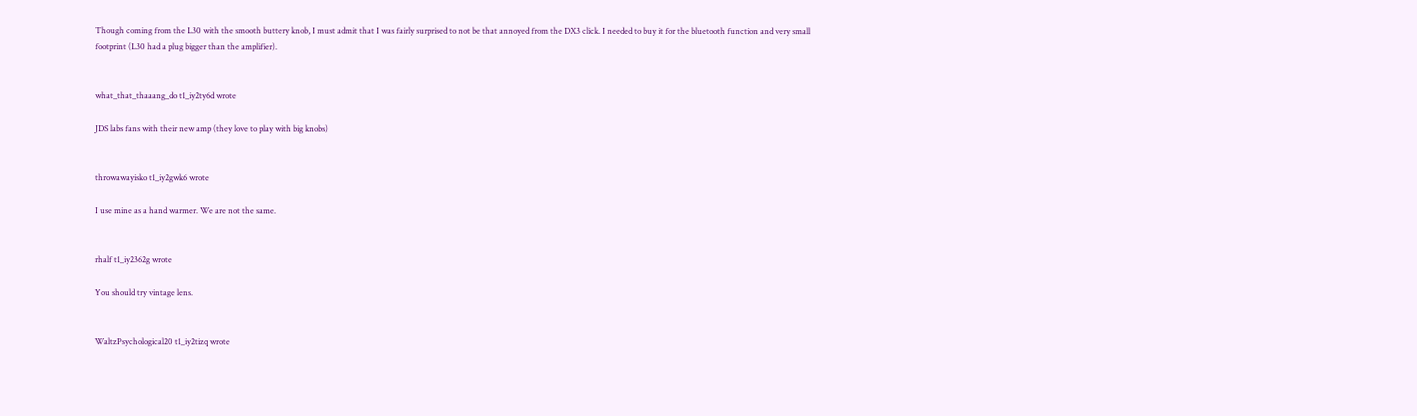Though coming from the L30 with the smooth buttery knob, I must admit that I was fairly surprised to not be that annoyed from the DX3 click. I needed to buy it for the bluetooth function and very small footprint (L30 had a plug bigger than the amplifier).


what_that_thaaang_do t1_iy2ty6d wrote

JDS labs fans with their new amp (they love to play with big knobs)


throwawayisko t1_iy2gwk6 wrote

I use mine as a hand warmer. We are not the same.


rhalf t1_iy2362g wrote

You should try vintage lens.


WaltzPsychological20 t1_iy2tizq wrote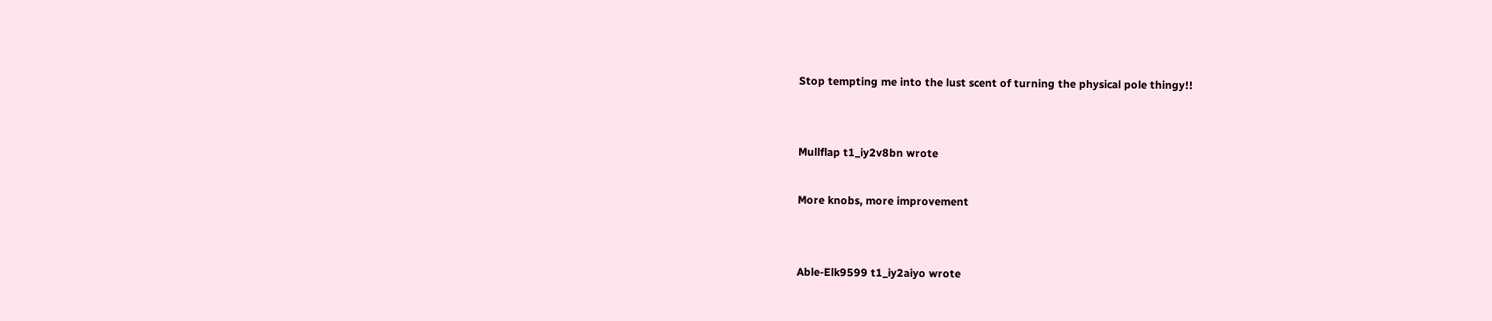Stop tempting me into the lust scent of turning the physical pole thingy!!


Mullflap t1_iy2v8bn wrote

More knobs, more improvement


Able-Elk9599 t1_iy2aiyo wrote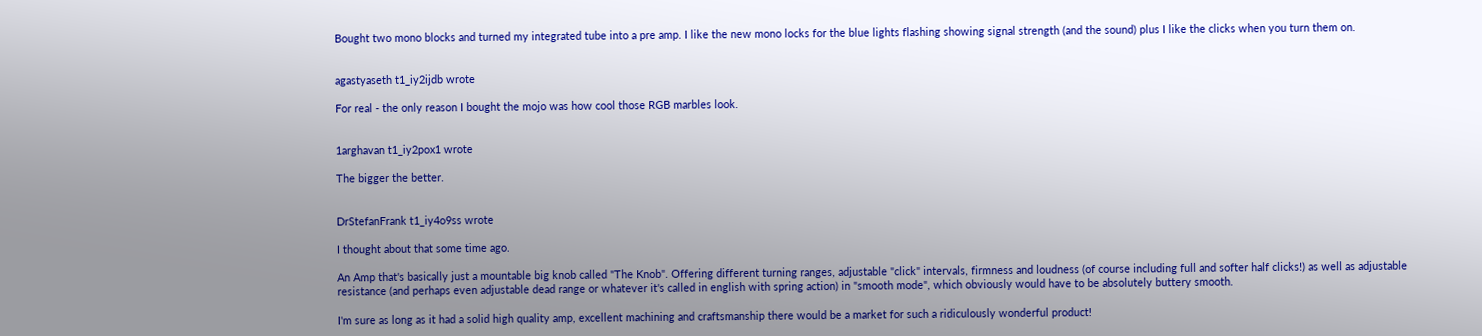Bought two mono blocks and turned my integrated tube into a pre amp. I like the new mono locks for the blue lights flashing showing signal strength (and the sound) plus I like the clicks when you turn them on.


agastyaseth t1_iy2ijdb wrote

For real - the only reason I bought the mojo was how cool those RGB marbles look.


1arghavan t1_iy2pox1 wrote

The bigger the better.


DrStefanFrank t1_iy4o9ss wrote

I thought about that some time ago.

An Amp that's basically just a mountable big knob called "The Knob". Offering different turning ranges, adjustable "click" intervals, firmness and loudness (of course including full and softer half clicks!) as well as adjustable resistance (and perhaps even adjustable dead range or whatever it's called in english with spring action) in "smooth mode", which obviously would have to be absolutely buttery smooth.

I'm sure as long as it had a solid high quality amp, excellent machining and craftsmanship there would be a market for such a ridiculously wonderful product!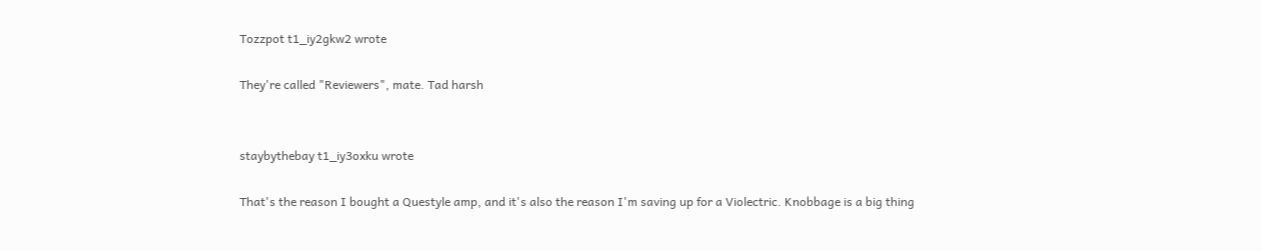Tozzpot t1_iy2gkw2 wrote

They're called "Reviewers", mate. Tad harsh


staybythebay t1_iy3oxku wrote

That's the reason I bought a Questyle amp, and it's also the reason I'm saving up for a Violectric. Knobbage is a big thing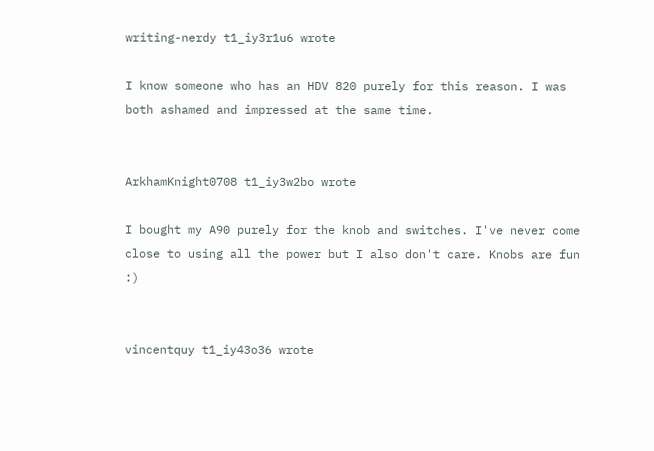writing-nerdy t1_iy3r1u6 wrote

I know someone who has an HDV 820 purely for this reason. I was both ashamed and impressed at the same time.


ArkhamKnight0708 t1_iy3w2bo wrote

I bought my A90 purely for the knob and switches. I've never come close to using all the power but I also don't care. Knobs are fun :)


vincentquy t1_iy43o36 wrote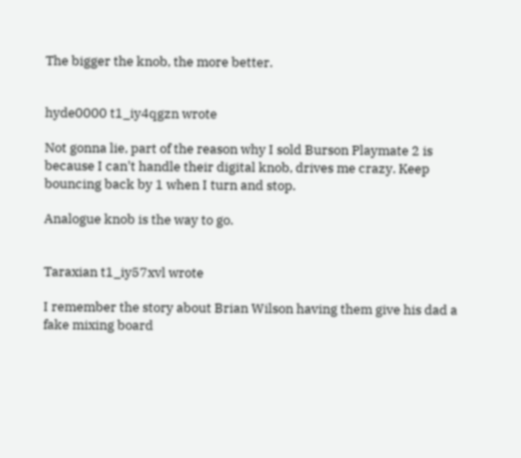The bigger the knob, the more better.


hyde0000 t1_iy4qgzn wrote

Not gonna lie, part of the reason why I sold Burson Playmate 2 is because I can't handle their digital knob, drives me crazy. Keep bouncing back by 1 when I turn and stop.

Analogue knob is the way to go.


Taraxian t1_iy57xvl wrote

I remember the story about Brian Wilson having them give his dad a fake mixing board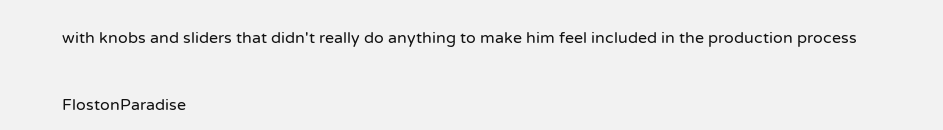with knobs and sliders that didn't really do anything to make him feel included in the production process


FlostonParadise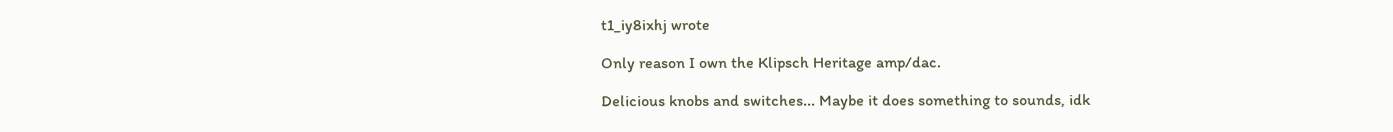t1_iy8ixhj wrote

Only reason I own the Klipsch Heritage amp/dac.

Delicious knobs and switches... Maybe it does something to sounds, idk